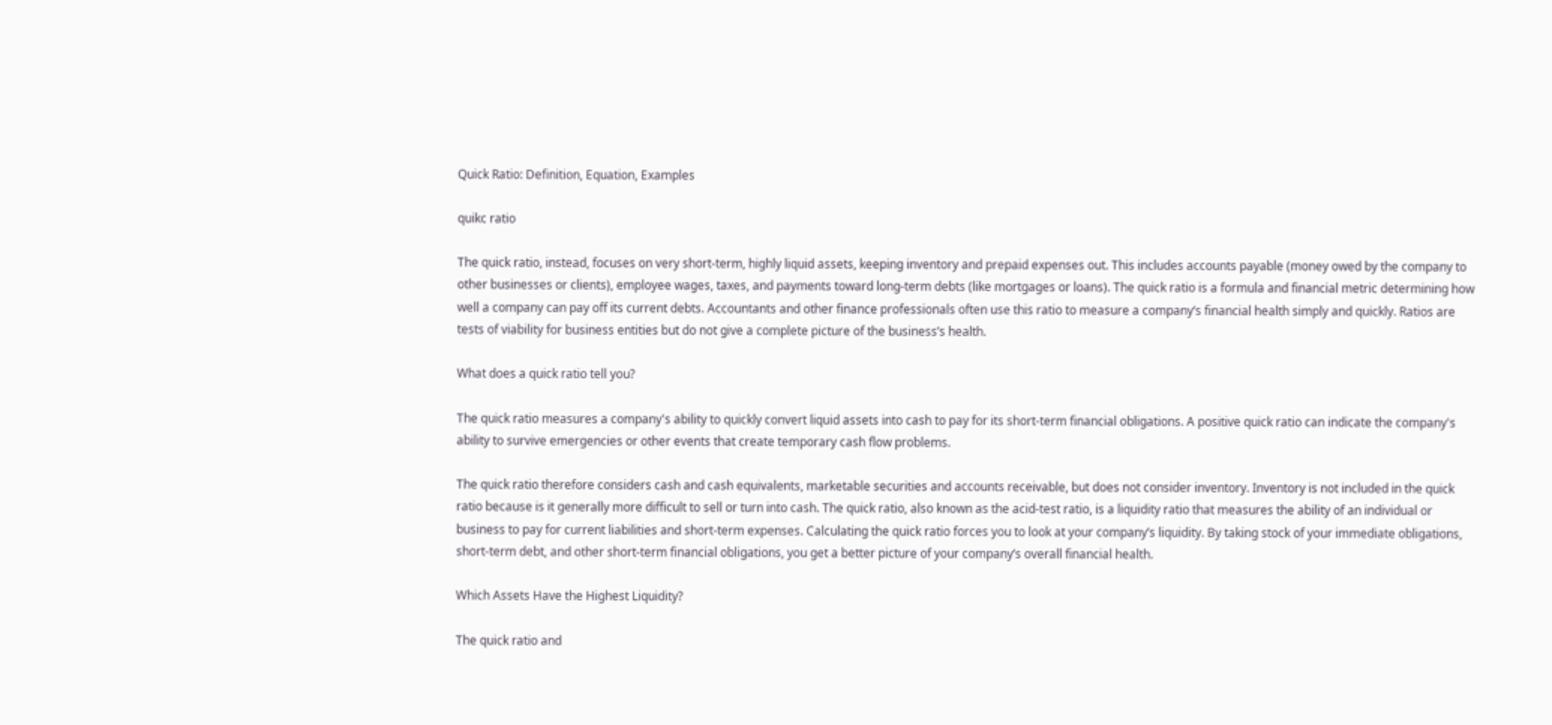Quick Ratio: Definition, Equation, Examples

quikc ratio

The quick ratio, instead, focuses on very short-term, highly liquid assets, keeping inventory and prepaid expenses out. This includes accounts payable (money owed by the company to other businesses or clients), employee wages, taxes, and payments toward long-term debts (like mortgages or loans). The quick ratio is a formula and financial metric determining how well a company can pay off its current debts. Accountants and other finance professionals often use this ratio to measure a company’s financial health simply and quickly. Ratios are tests of viability for business entities but do not give a complete picture of the business’s health.

What does a quick ratio tell you?

The quick ratio measures a company's ability to quickly convert liquid assets into cash to pay for its short-term financial obligations. A positive quick ratio can indicate the company's ability to survive emergencies or other events that create temporary cash flow problems.

The quick ratio therefore considers cash and cash equivalents, marketable securities and accounts receivable, but does not consider inventory. Inventory is not included in the quick ratio because is it generally more difficult to sell or turn into cash. The quick ratio, also known as the acid-test ratio, is a liquidity ratio that measures the ability of an individual or business to pay for current liabilities and short-term expenses. Calculating the quick ratio forces you to look at your company’s liquidity. By taking stock of your immediate obligations, short-term debt, and other short-term financial obligations, you get a better picture of your company’s overall financial health.

Which Assets Have the Highest Liquidity?

The quick ratio and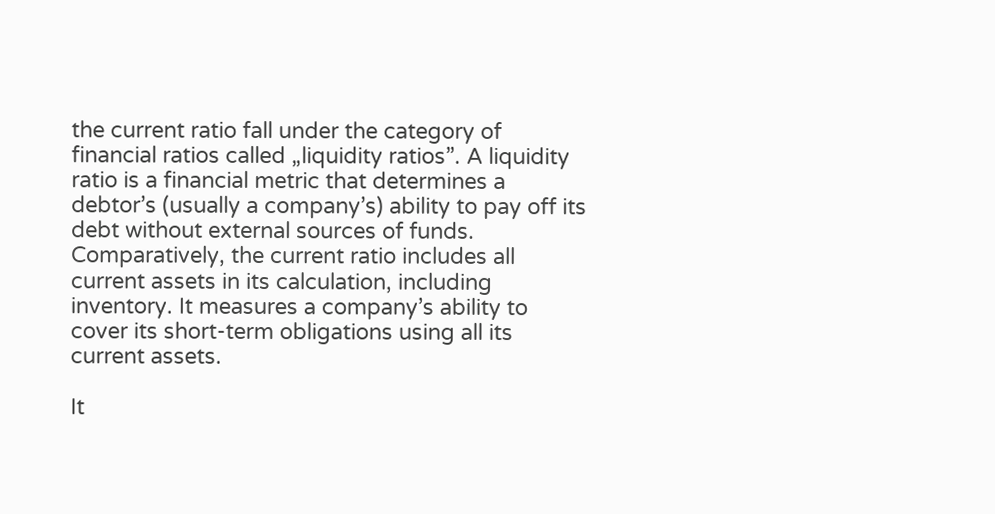the current ratio fall under the category of financial ratios called „liquidity ratios”. A liquidity ratio is a financial metric that determines a debtor’s (usually a company’s) ability to pay off its debt without external sources of funds. Comparatively, the current ratio includes all current assets in its calculation, including inventory. It measures a company’s ability to cover its short-term obligations using all its current assets.

It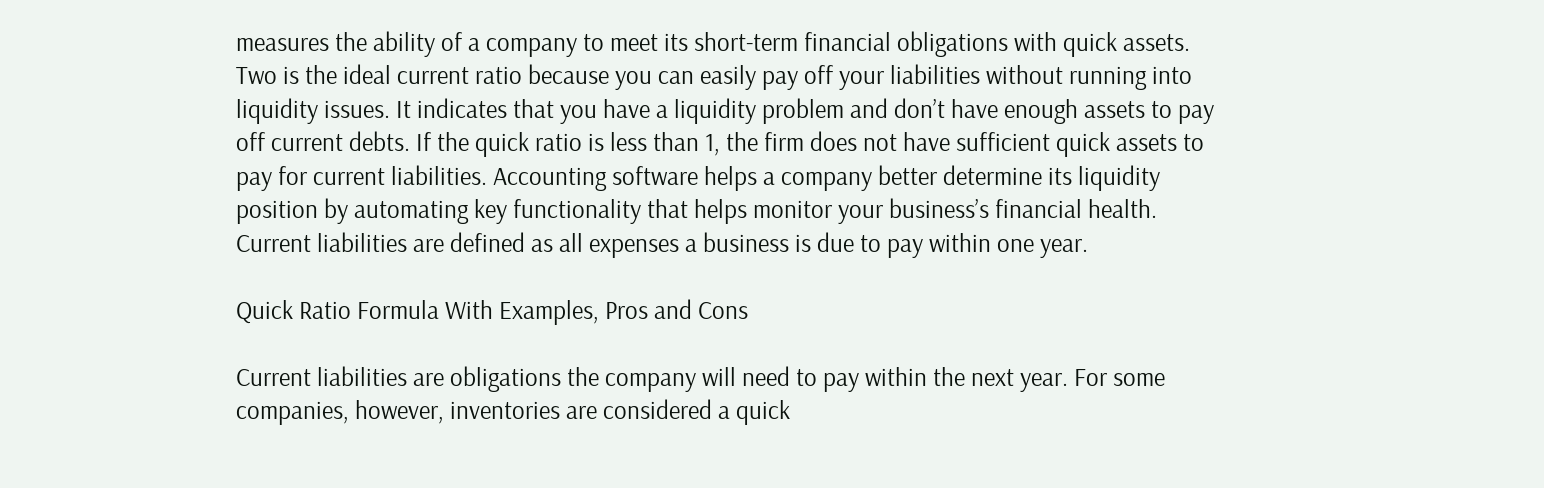measures the ability of a company to meet its short-term financial obligations with quick assets. Two is the ideal current ratio because you can easily pay off your liabilities without running into liquidity issues. It indicates that you have a liquidity problem and don’t have enough assets to pay off current debts. If the quick ratio is less than 1, the firm does not have sufficient quick assets to pay for current liabilities. Accounting software helps a company better determine its liquidity position by automating key functionality that helps monitor your business’s financial health. Current liabilities are defined as all expenses a business is due to pay within one year.

Quick Ratio Formula With Examples, Pros and Cons

Current liabilities are obligations the company will need to pay within the next year. For some companies, however, inventories are considered a quick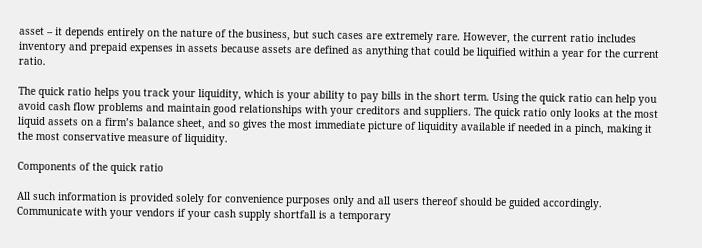asset – it depends entirely on the nature of the business, but such cases are extremely rare. However, the current ratio includes inventory and prepaid expenses in assets because assets are defined as anything that could be liquified within a year for the current ratio.

The quick ratio helps you track your liquidity, which is your ability to pay bills in the short term. Using the quick ratio can help you avoid cash flow problems and maintain good relationships with your creditors and suppliers. The quick ratio only looks at the most liquid assets on a firm’s balance sheet, and so gives the most immediate picture of liquidity available if needed in a pinch, making it the most conservative measure of liquidity.

Components of the quick ratio

All such information is provided solely for convenience purposes only and all users thereof should be guided accordingly. Communicate with your vendors if your cash supply shortfall is a temporary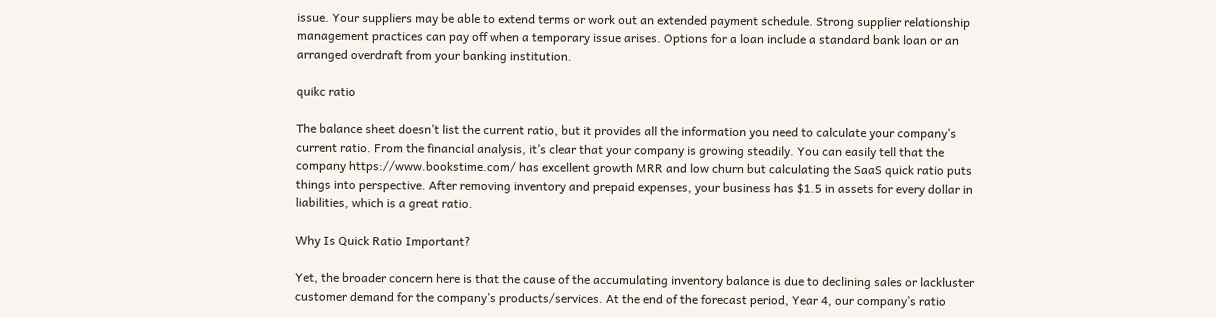issue. Your suppliers may be able to extend terms or work out an extended payment schedule. Strong supplier relationship management practices can pay off when a temporary issue arises. Options for a loan include a standard bank loan or an arranged overdraft from your banking institution.

quikc ratio

The balance sheet doesn’t list the current ratio, but it provides all the information you need to calculate your company’s current ratio. From the financial analysis, it’s clear that your company is growing steadily. You can easily tell that the company https://www.bookstime.com/ has excellent growth MRR and low churn but calculating the SaaS quick ratio puts things into perspective. After removing inventory and prepaid expenses, your business has $1.5 in assets for every dollar in liabilities, which is a great ratio.

Why Is Quick Ratio Important?

Yet, the broader concern here is that the cause of the accumulating inventory balance is due to declining sales or lackluster customer demand for the company’s products/services. At the end of the forecast period, Year 4, our company’s ratio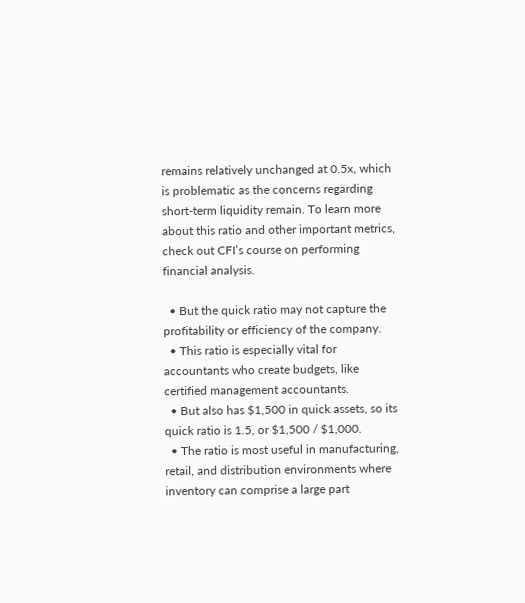remains relatively unchanged at 0.5x, which is problematic as the concerns regarding short-term liquidity remain. To learn more about this ratio and other important metrics, check out CFI’s course on performing financial analysis.

  • But the quick ratio may not capture the profitability or efficiency of the company.
  • This ratio is especially vital for accountants who create budgets, like certified management accountants.
  • But also has $1,500 in quick assets, so its quick ratio is 1.5, or $1,500 / $1,000.
  • The ratio is most useful in manufacturing, retail, and distribution environments where inventory can comprise a large part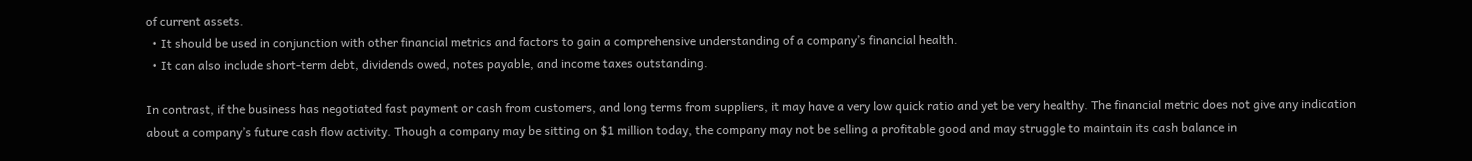of current assets.
  • It should be used in conjunction with other financial metrics and factors to gain a comprehensive understanding of a company’s financial health.
  • It can also include short-term debt, dividends owed, notes payable, and income taxes outstanding.

In contrast, if the business has negotiated fast payment or cash from customers, and long terms from suppliers, it may have a very low quick ratio and yet be very healthy. The financial metric does not give any indication about a company’s future cash flow activity. Though a company may be sitting on $1 million today, the company may not be selling a profitable good and may struggle to maintain its cash balance in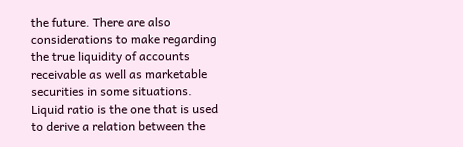the future. There are also considerations to make regarding the true liquidity of accounts receivable as well as marketable securities in some situations. Liquid ratio is the one that is used to derive a relation between the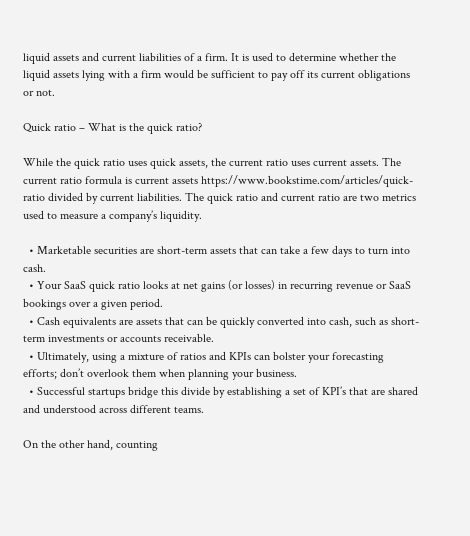liquid assets and current liabilities of a firm. It is used to determine whether the liquid assets lying with a firm would be sufficient to pay off its current obligations or not.

Quick ratio – What is the quick ratio?

While the quick ratio uses quick assets, the current ratio uses current assets. The current ratio formula is current assets https://www.bookstime.com/articles/quick-ratio divided by current liabilities. The quick ratio and current ratio are two metrics used to measure a company’s liquidity.

  • Marketable securities are short-term assets that can take a few days to turn into cash.
  • Your SaaS quick ratio looks at net gains (or losses) in recurring revenue or SaaS bookings over a given period.
  • Cash equivalents are assets that can be quickly converted into cash, such as short-term investments or accounts receivable.
  • Ultimately, using a mixture of ratios and KPIs can bolster your forecasting efforts; don’t overlook them when planning your business.
  • Successful startups bridge this divide by establishing a set of KPI’s that are shared and understood across different teams.

On the other hand, counting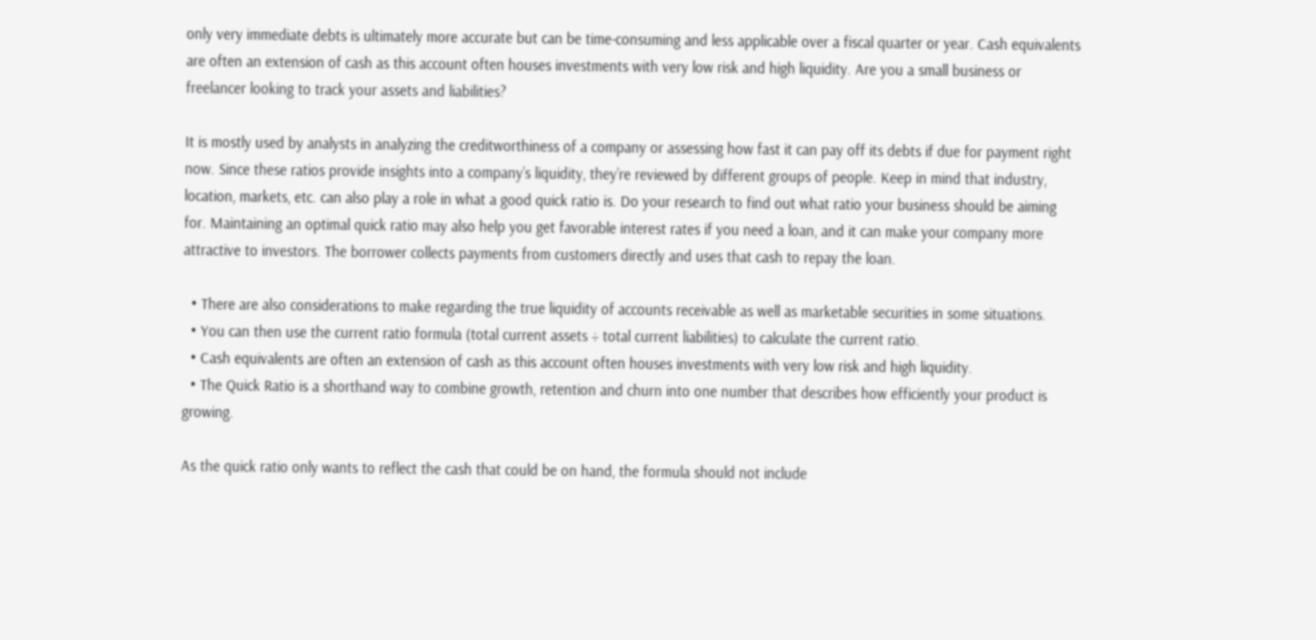only very immediate debts is ultimately more accurate but can be time-consuming and less applicable over a fiscal quarter or year. Cash equivalents are often an extension of cash as this account often houses investments with very low risk and high liquidity. Are you a small business or freelancer looking to track your assets and liabilities?

It is mostly used by analysts in analyzing the creditworthiness of a company or assessing how fast it can pay off its debts if due for payment right now. Since these ratios provide insights into a company’s liquidity, they’re reviewed by different groups of people. Keep in mind that industry, location, markets, etc. can also play a role in what a good quick ratio is. Do your research to find out what ratio your business should be aiming for. Maintaining an optimal quick ratio may also help you get favorable interest rates if you need a loan, and it can make your company more attractive to investors. The borrower collects payments from customers directly and uses that cash to repay the loan.

  • There are also considerations to make regarding the true liquidity of accounts receivable as well as marketable securities in some situations.
  • You can then use the current ratio formula (total current assets ÷ total current liabilities) to calculate the current ratio.
  • Cash equivalents are often an extension of cash as this account often houses investments with very low risk and high liquidity.
  • The Quick Ratio is a shorthand way to combine growth, retention and churn into one number that describes how efficiently your product is growing.

As the quick ratio only wants to reflect the cash that could be on hand, the formula should not include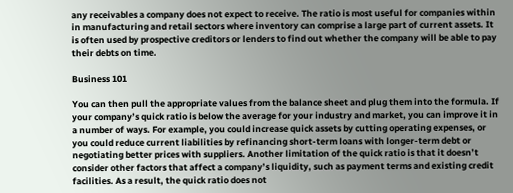any receivables a company does not expect to receive. The ratio is most useful for companies within in manufacturing and retail sectors where inventory can comprise a large part of current assets. It is often used by prospective creditors or lenders to find out whether the company will be able to pay their debts on time.

Business 101

You can then pull the appropriate values from the balance sheet and plug them into the formula. If your company’s quick ratio is below the average for your industry and market, you can improve it in a number of ways. For example, you could increase quick assets by cutting operating expenses, or you could reduce current liabilities by refinancing short-term loans with longer-term debt or negotiating better prices with suppliers. Another limitation of the quick ratio is that it doesn’t consider other factors that affect a company’s liquidity, such as payment terms and existing credit facilities. As a result, the quick ratio does not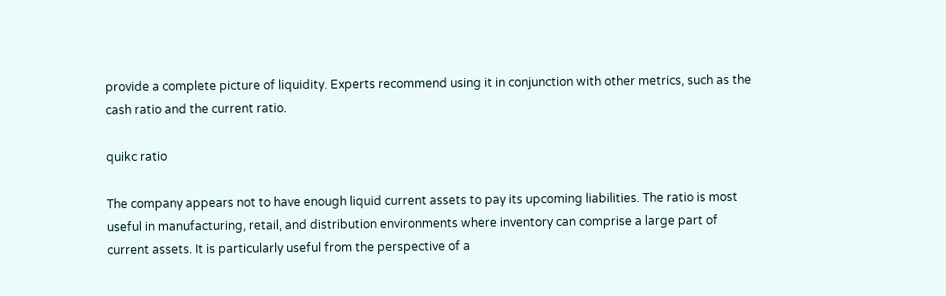provide a complete picture of liquidity. Experts recommend using it in conjunction with other metrics, such as the cash ratio and the current ratio.

quikc ratio

The company appears not to have enough liquid current assets to pay its upcoming liabilities. The ratio is most useful in manufacturing, retail, and distribution environments where inventory can comprise a large part of current assets. It is particularly useful from the perspective of a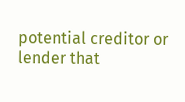potential creditor or lender that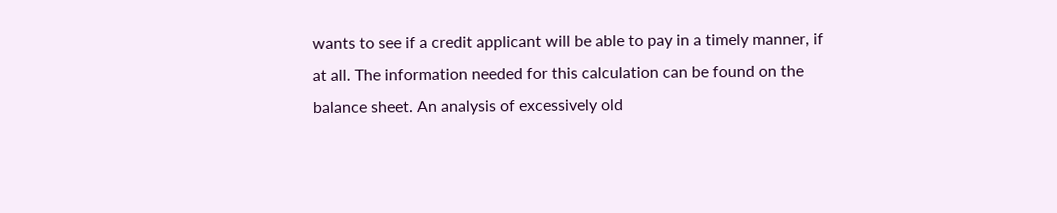wants to see if a credit applicant will be able to pay in a timely manner, if at all. The information needed for this calculation can be found on the balance sheet. An analysis of excessively old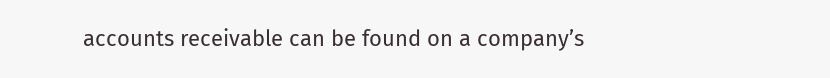accounts receivable can be found on a company’s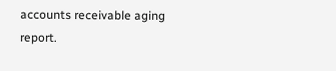accounts receivable aging report.